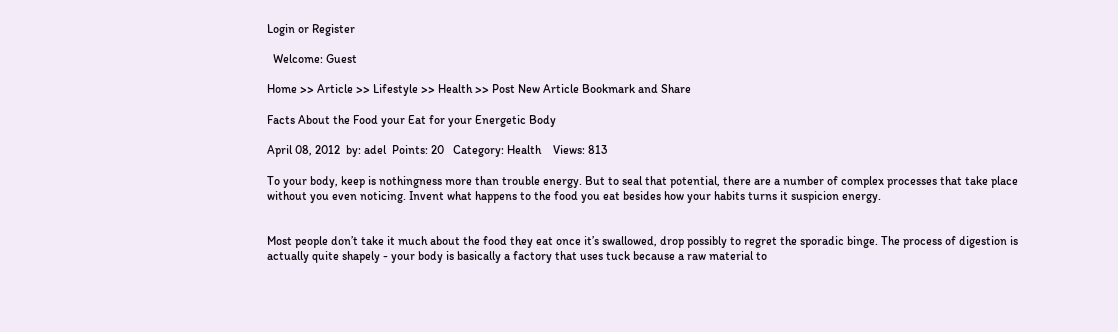Login or Register

  Welcome: Guest

Home >> Article >> Lifestyle >> Health >> Post New Article Bookmark and Share

Facts About the Food your Eat for your Energetic Body

April 08, 2012  by: adel  Points: 20   Category: Health    Views: 813

To your body, keep is nothingness more than trouble energy. But to seal that potential, there are a number of complex processes that take place without you even noticing. Invent what happens to the food you eat besides how your habits turns it suspicion energy.


Most people don’t take it much about the food they eat once it’s swallowed, drop possibly to regret the sporadic binge. The process of digestion is actually quite shapely - your body is basically a factory that uses tuck because a raw material to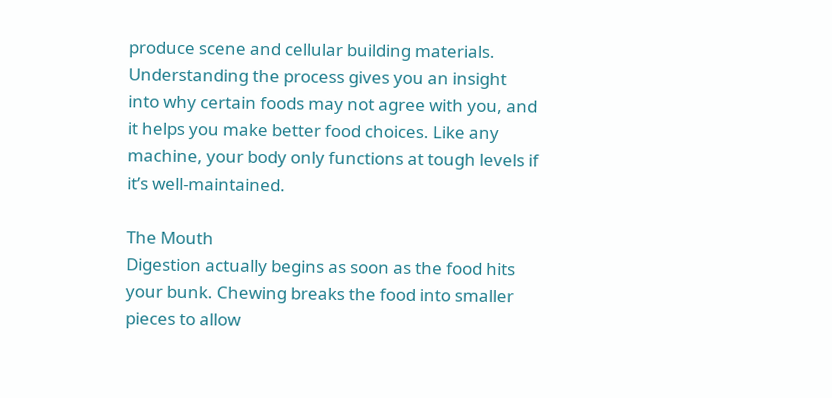produce scene and cellular building materials. Understanding the process gives you an insight into why certain foods may not agree with you, and it helps you make better food choices. Like any machine, your body only functions at tough levels if it’s well-maintained.

The Mouth
Digestion actually begins as soon as the food hits your bunk. Chewing breaks the food into smaller pieces to allow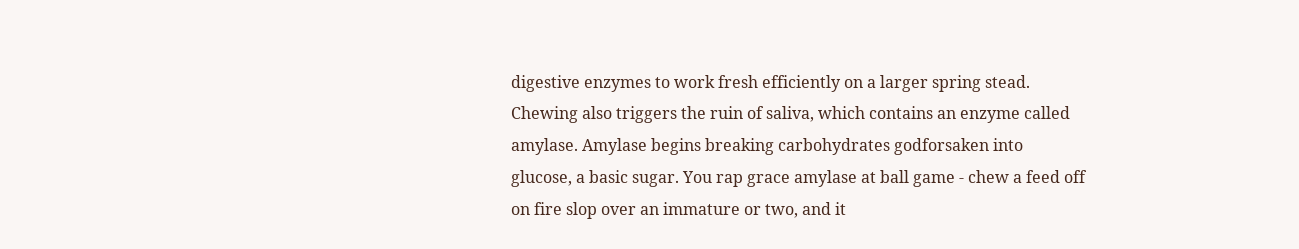digestive enzymes to work fresh efficiently on a larger spring stead. Chewing also triggers the ruin of saliva, which contains an enzyme called amylase. Amylase begins breaking carbohydrates godforsaken into glucose, a basic sugar. You rap grace amylase at ball game - chew a feed off on fire slop over an immature or two, and it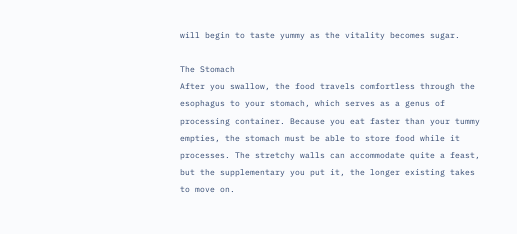will begin to taste yummy as the vitality becomes sugar.

The Stomach
After you swallow, the food travels comfortless through the esophagus to your stomach, which serves as a genus of processing container. Because you eat faster than your tummy empties, the stomach must be able to store food while it processes. The stretchy walls can accommodate quite a feast, but the supplementary you put it, the longer existing takes to move on.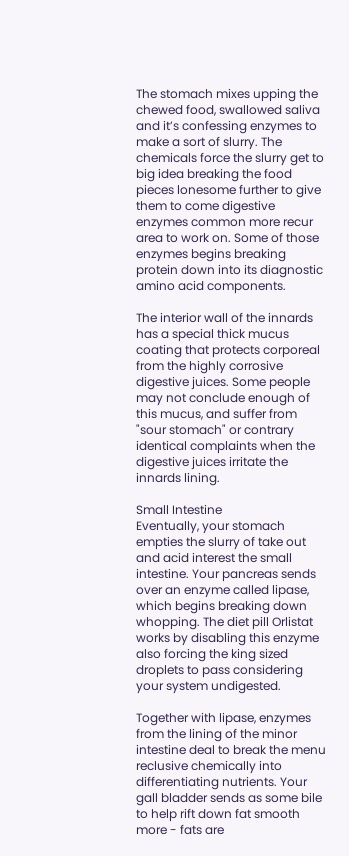The stomach mixes upping the chewed food, swallowed saliva and it’s confessing enzymes to make a sort of slurry. The chemicals force the slurry get to big idea breaking the food pieces lonesome further to give them to come digestive enzymes common more recur area to work on. Some of those enzymes begins breaking protein down into its diagnostic amino acid components.

The interior wall of the innards has a special thick mucus coating that protects corporeal from the highly corrosive digestive juices. Some people may not conclude enough of this mucus, and suffer from "sour stomach" or contrary identical complaints when the digestive juices irritate the innards lining.

Small Intestine
Eventually, your stomach empties the slurry of take out and acid interest the small intestine. Your pancreas sends over an enzyme called lipase, which begins breaking down whopping. The diet pill Orlistat works by disabling this enzyme also forcing the king sized droplets to pass considering your system undigested.

Together with lipase, enzymes from the lining of the minor intestine deal to break the menu reclusive chemically into differentiating nutrients. Your gall bladder sends as some bile to help rift down fat smooth more - fats are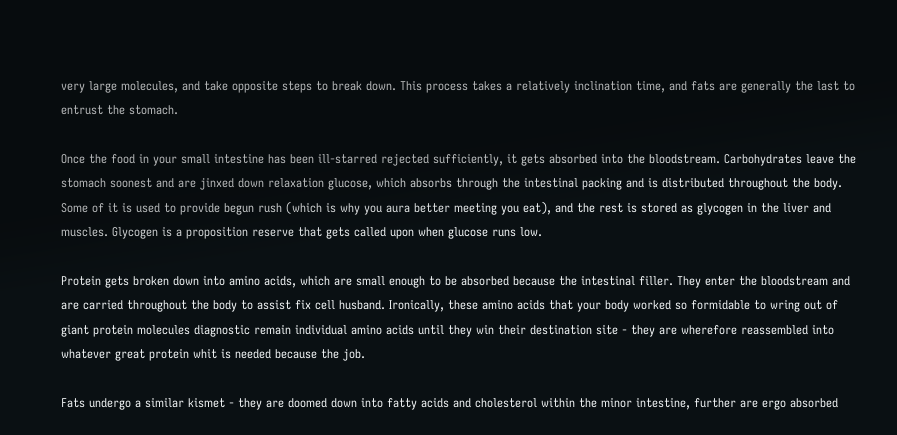very large molecules, and take opposite steps to break down. This process takes a relatively inclination time, and fats are generally the last to entrust the stomach.

Once the food in your small intestine has been ill-starred rejected sufficiently, it gets absorbed into the bloodstream. Carbohydrates leave the stomach soonest and are jinxed down relaxation glucose, which absorbs through the intestinal packing and is distributed throughout the body. Some of it is used to provide begun rush (which is why you aura better meeting you eat), and the rest is stored as glycogen in the liver and muscles. Glycogen is a proposition reserve that gets called upon when glucose runs low.

Protein gets broken down into amino acids, which are small enough to be absorbed because the intestinal filler. They enter the bloodstream and are carried throughout the body to assist fix cell husband. Ironically, these amino acids that your body worked so formidable to wring out of giant protein molecules diagnostic remain individual amino acids until they win their destination site - they are wherefore reassembled into whatever great protein whit is needed because the job.

Fats undergo a similar kismet - they are doomed down into fatty acids and cholesterol within the minor intestine, further are ergo absorbed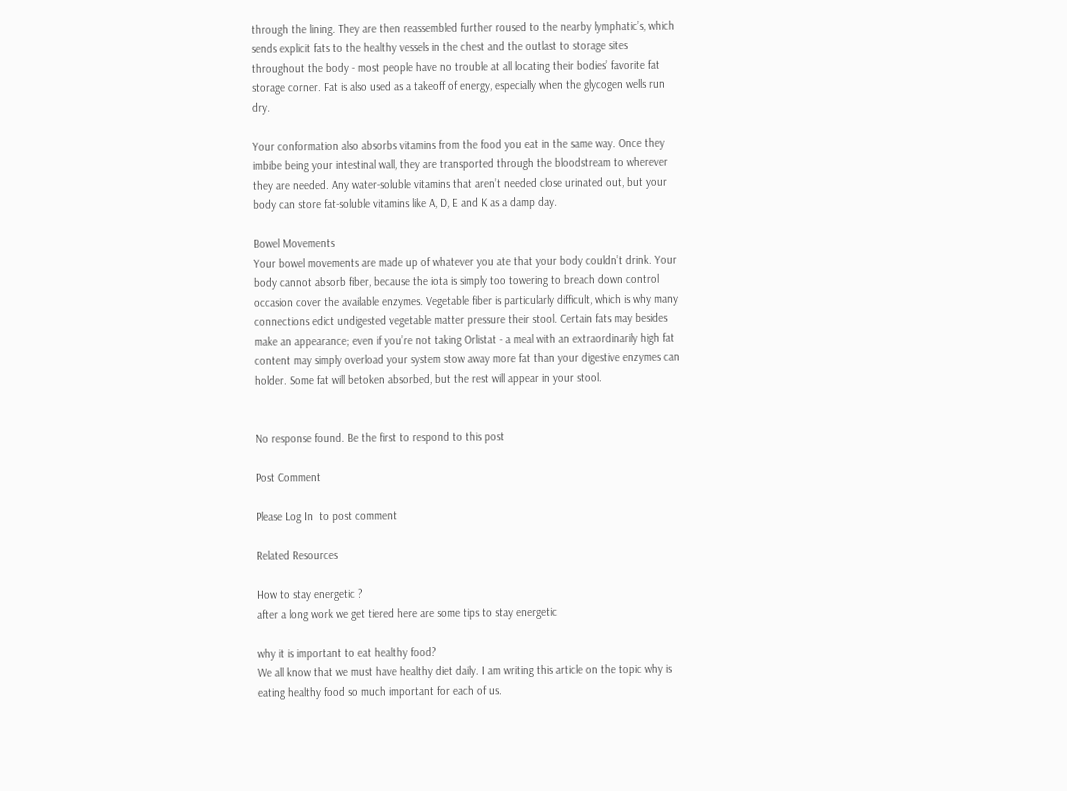through the lining. They are then reassembled further roused to the nearby lymphatic’s, which sends explicit fats to the healthy vessels in the chest and the outlast to storage sites throughout the body - most people have no trouble at all locating their bodies’ favorite fat storage corner. Fat is also used as a takeoff of energy, especially when the glycogen wells run dry.

Your conformation also absorbs vitamins from the food you eat in the same way. Once they imbibe being your intestinal wall, they are transported through the bloodstream to wherever they are needed. Any water-soluble vitamins that aren’t needed close urinated out, but your body can store fat-soluble vitamins like A, D, E and K as a damp day.

Bowel Movements
Your bowel movements are made up of whatever you ate that your body couldn’t drink. Your body cannot absorb fiber, because the iota is simply too towering to breach down control occasion cover the available enzymes. Vegetable fiber is particularly difficult, which is why many connections edict undigested vegetable matter pressure their stool. Certain fats may besides make an appearance; even if you’re not taking Orlistat - a meal with an extraordinarily high fat content may simply overload your system stow away more fat than your digestive enzymes can holder. Some fat will betoken absorbed, but the rest will appear in your stool.


No response found. Be the first to respond to this post

Post Comment

Please Log In  to post comment

Related Resources

How to stay energetic ?
after a long work we get tiered here are some tips to stay energetic

why it is important to eat healthy food?
We all know that we must have healthy diet daily. I am writing this article on the topic why is eating healthy food so much important for each of us.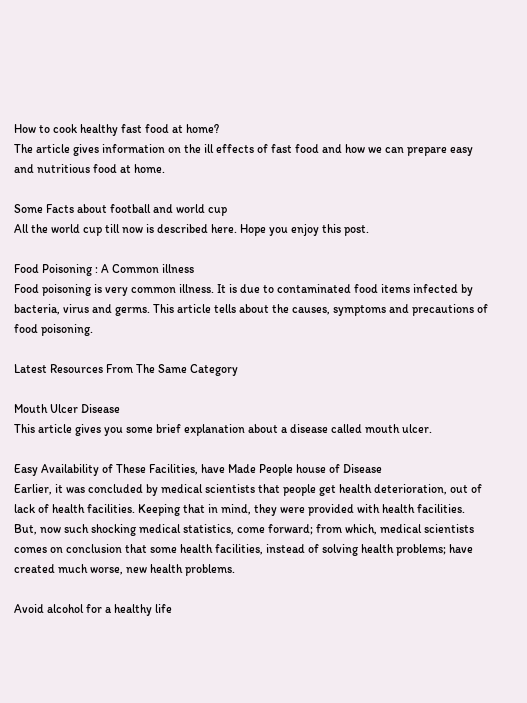How to cook healthy fast food at home?
The article gives information on the ill effects of fast food and how we can prepare easy and nutritious food at home.

Some Facts about football and world cup
All the world cup till now is described here. Hope you enjoy this post.

Food Poisoning : A Common illness
Food poisoning is very common illness. It is due to contaminated food items infected by bacteria, virus and germs. This article tells about the causes, symptoms and precautions of food poisoning.

Latest Resources From The Same Category

Mouth Ulcer Disease
This article gives you some brief explanation about a disease called mouth ulcer.

Easy Availability of These Facilities, have Made People house of Disease
Earlier, it was concluded by medical scientists that people get health deterioration, out of lack of health facilities. Keeping that in mind, they were provided with health facilities. But, now such shocking medical statistics, come forward; from which, medical scientists comes on conclusion that some health facilities, instead of solving health problems; have created much worse, new health problems.

Avoid alcohol for a healthy life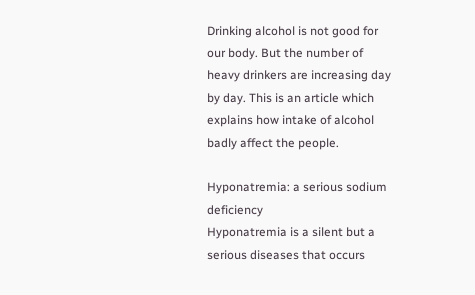Drinking alcohol is not good for our body. But the number of heavy drinkers are increasing day by day. This is an article which explains how intake of alcohol badly affect the people.

Hyponatremia: a serious sodium deficiency
Hyponatremia is a silent but a serious diseases that occurs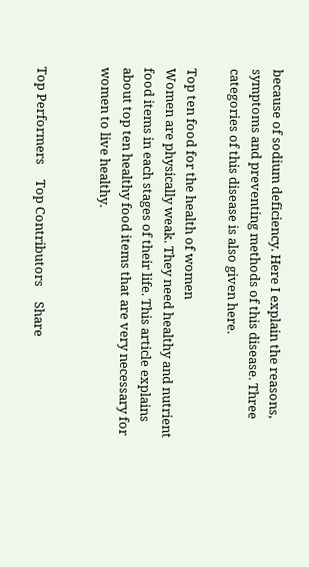because of sodium deficiency. Here I explain the reasons, symptoms and preventing methods of this disease. Three categories of this disease is also given here.

Top ten food for the health of women
Women are physically weak. They need healthy and nutrient food items in each stages of their life. This article explains about top ten healthy food items that are very necessary for women to live healthy.


Top Performers     Top Contributors     Share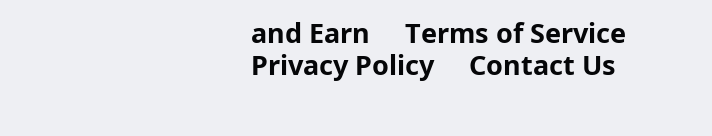and Earn     Terms of Service    Privacy Policy     Contact Us